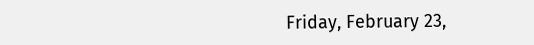Friday, February 23,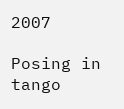2007

Posing in tango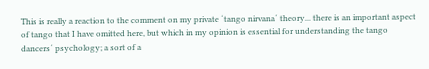This is really a reaction to the comment on my private ´tango nirvana´ theory... there is an important aspect of tango that I have omitted here, but which in my opinion is essential for understanding the tango dancers´ psychology; a sort of a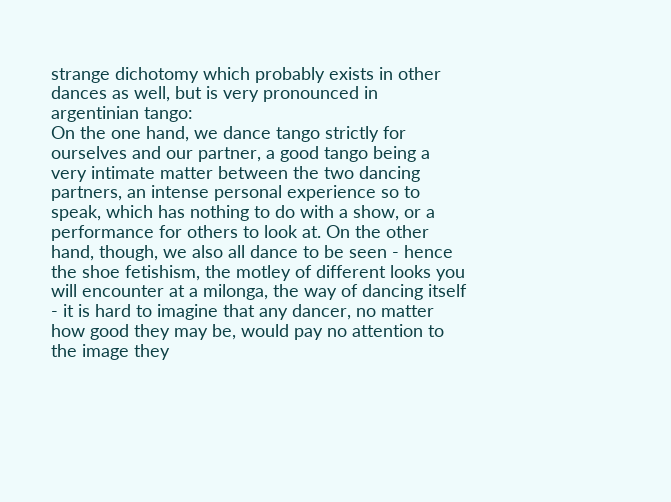strange dichotomy which probably exists in other dances as well, but is very pronounced in argentinian tango:
On the one hand, we dance tango strictly for ourselves and our partner, a good tango being a very intimate matter between the two dancing partners, an intense personal experience so to speak, which has nothing to do with a show, or a performance for others to look at. On the other hand, though, we also all dance to be seen - hence the shoe fetishism, the motley of different looks you will encounter at a milonga, the way of dancing itself - it is hard to imagine that any dancer, no matter how good they may be, would pay no attention to the image they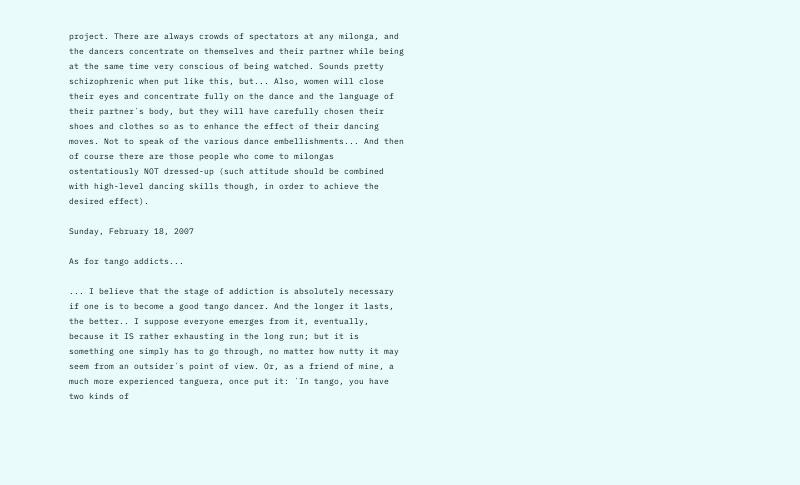project. There are always crowds of spectators at any milonga, and the dancers concentrate on themselves and their partner while being at the same time very conscious of being watched. Sounds pretty schizophrenic when put like this, but... Also, women will close their eyes and concentrate fully on the dance and the language of their partner´s body, but they will have carefully chosen their shoes and clothes so as to enhance the effect of their dancing moves. Not to speak of the various dance embellishments... And then of course there are those people who come to milongas ostentatiously NOT dressed-up (such attitude should be combined with high-level dancing skills though, in order to achieve the desired effect).

Sunday, February 18, 2007

As for tango addicts...

... I believe that the stage of addiction is absolutely necessary if one is to become a good tango dancer. And the longer it lasts, the better.. I suppose everyone emerges from it, eventually, because it IS rather exhausting in the long run; but it is something one simply has to go through, no matter how nutty it may seem from an outsider´s point of view. Or, as a friend of mine, a much more experienced tanguera, once put it: ´In tango, you have two kinds of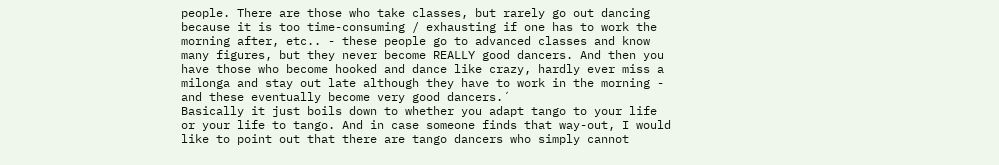people. There are those who take classes, but rarely go out dancing because it is too time-consuming / exhausting if one has to work the morning after, etc.. - these people go to advanced classes and know many figures, but they never become REALLY good dancers. And then you have those who become hooked and dance like crazy, hardly ever miss a milonga and stay out late although they have to work in the morning - and these eventually become very good dancers.´
Basically it just boils down to whether you adapt tango to your life or your life to tango. And in case someone finds that way-out, I would like to point out that there are tango dancers who simply cannot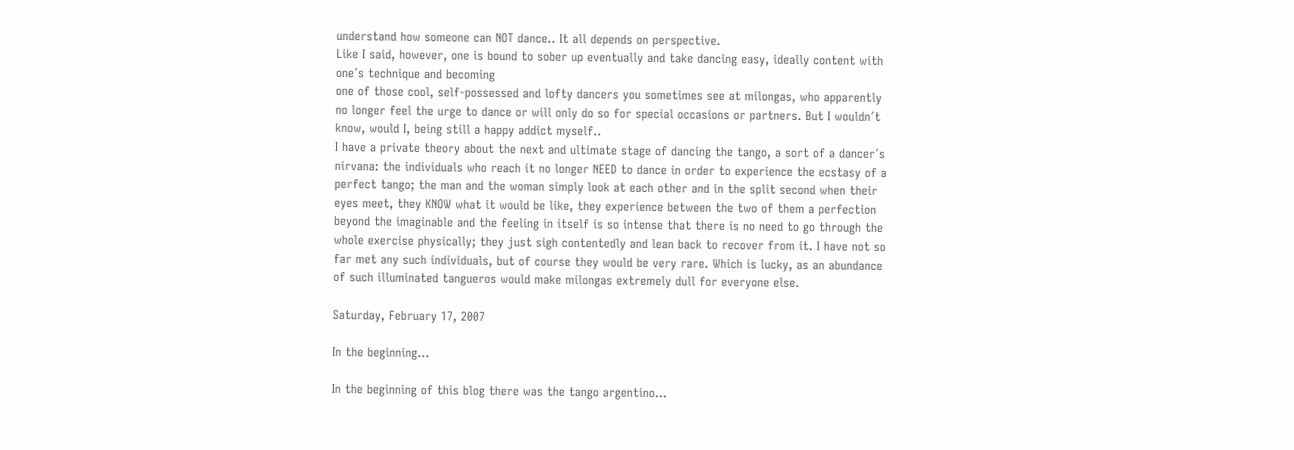understand how someone can NOT dance.. It all depends on perspective.
Like I said, however, one is bound to sober up eventually and take dancing easy, ideally content with one´s technique and becoming
one of those cool, self-possessed and lofty dancers you sometimes see at milongas, who apparently no longer feel the urge to dance or will only do so for special occasions or partners. But I wouldn´t know, would I, being still a happy addict myself..
I have a private theory about the next and ultimate stage of dancing the tango, a sort of a dancer´s nirvana: the individuals who reach it no longer NEED to dance in order to experience the ecstasy of a perfect tango; the man and the woman simply look at each other and in the split second when their eyes meet, they KNOW what it would be like, they experience between the two of them a perfection beyond the imaginable and the feeling in itself is so intense that there is no need to go through the whole exercise physically; they just sigh contentedly and lean back to recover from it. I have not so far met any such individuals, but of course they would be very rare. Which is lucky, as an abundance of such illuminated tangueros would make milongas extremely dull for everyone else.

Saturday, February 17, 2007

In the beginning...

In the beginning of this blog there was the tango argentino...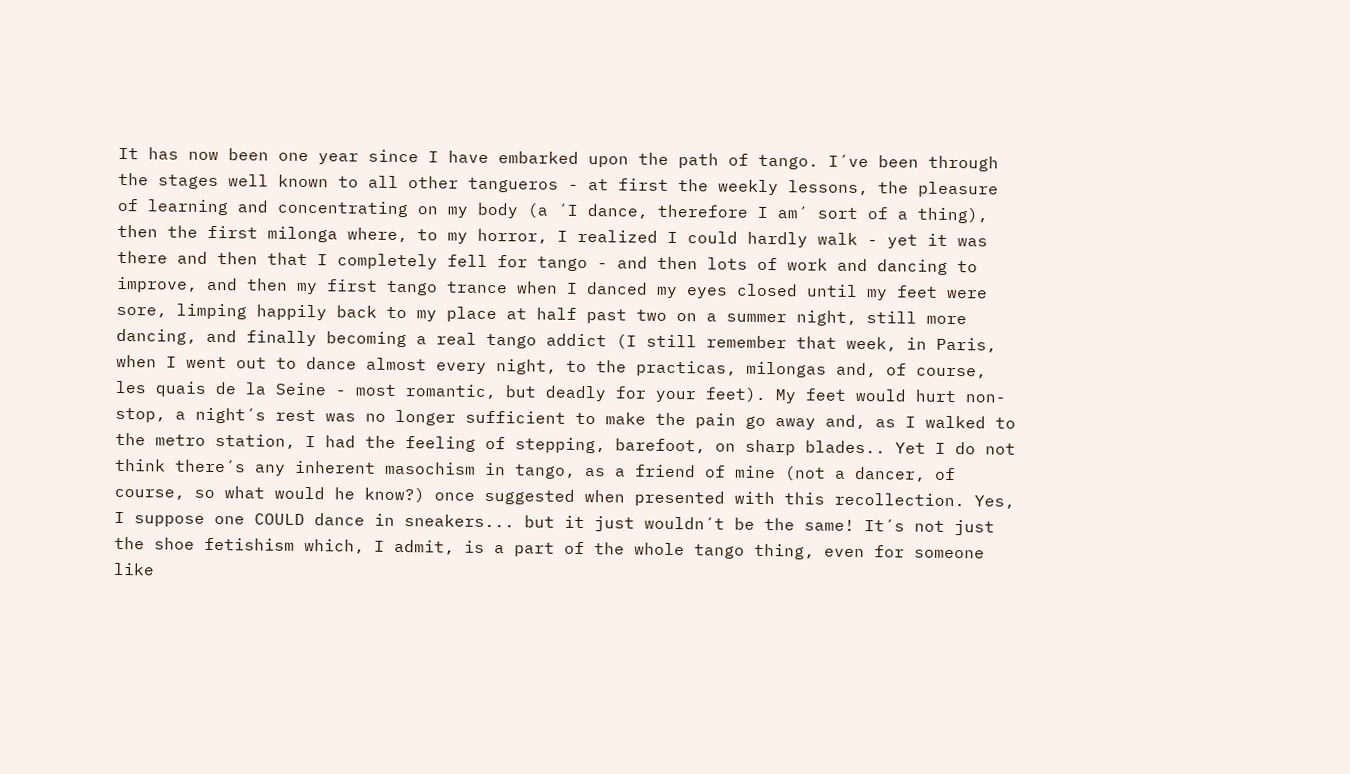It has now been one year since I have embarked upon the path of tango. I´ve been through the stages well known to all other tangueros - at first the weekly lessons, the pleasure of learning and concentrating on my body (a ´I dance, therefore I am´ sort of a thing), then the first milonga where, to my horror, I realized I could hardly walk - yet it was there and then that I completely fell for tango - and then lots of work and dancing to improve, and then my first tango trance when I danced my eyes closed until my feet were sore, limping happily back to my place at half past two on a summer night, still more dancing, and finally becoming a real tango addict (I still remember that week, in Paris, when I went out to dance almost every night, to the practicas, milongas and, of course, les quais de la Seine - most romantic, but deadly for your feet). My feet would hurt non-stop, a night´s rest was no longer sufficient to make the pain go away and, as I walked to the metro station, I had the feeling of stepping, barefoot, on sharp blades.. Yet I do not think there´s any inherent masochism in tango, as a friend of mine (not a dancer, of course, so what would he know?) once suggested when presented with this recollection. Yes, I suppose one COULD dance in sneakers... but it just wouldn´t be the same! It´s not just the shoe fetishism which, I admit, is a part of the whole tango thing, even for someone like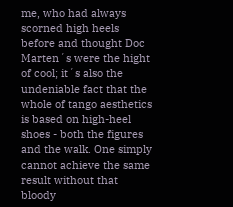me, who had always scorned high heels before and thought Doc Marten´s were the hight of cool; it´s also the undeniable fact that the whole of tango aesthetics is based on high-heel shoes - both the figures and the walk. One simply cannot achieve the same result without that bloody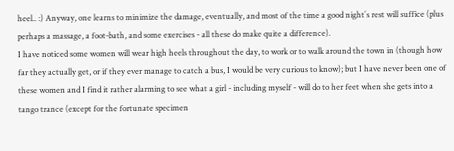heel.. :) Anyway, one learns to minimize the damage, eventually, and most of the time a good night´s rest will suffice (plus perhaps a massage, a foot-bath, and some exercises - all these do make quite a difference).
I have noticed some women will wear high heels throughout the day, to work or to walk around the town in (though how far they actually get, or if they ever manage to catch a bus, I would be very curious to know); but I have never been one of these women and I find it rather alarming to see what a girl - including myself - will do to her feet when she gets into a tango trance (except for the fortunate specimen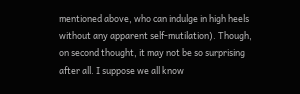mentioned above, who can indulge in high heels without any apparent self-mutilation). Though, on second thought, it may not be so surprising after all. I suppose we all know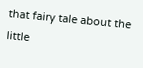that fairy tale about the little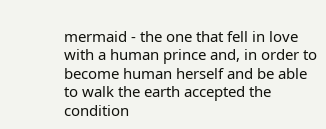mermaid - the one that fell in love with a human prince and, in order to become human herself and be able to walk the earth accepted the condition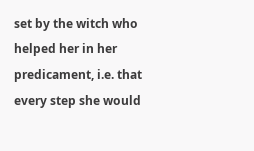set by the witch who helped her in her predicament, i.e. that every step she would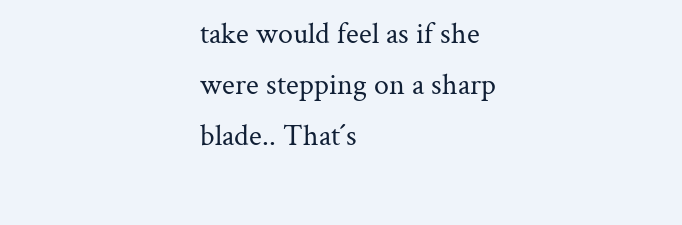take would feel as if she were stepping on a sharp blade.. That´s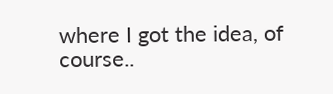where I got the idea, of course..